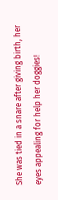She was tied in a snare after giving birth, her eyes appealing for help her doggies!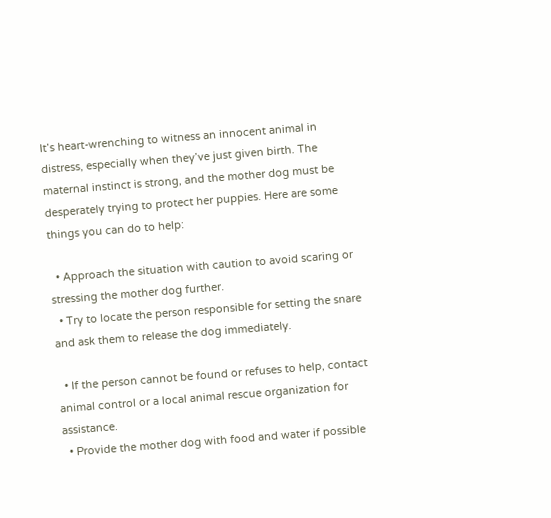It’s heart-wrenching to witness an innocent animal in distress, especially when they’ve just given birth. The maternal instinct is strong, and the mother dog must be desperately trying to protect her puppies. Here are some things you can do to help:

  • Approach the situation with caution to avoid scaring or stressing the mother dog further.
  • Try to locate the person responsible for setting the snare and ask them to release the dog immediately.

  • If the person cannot be found or refuses to help, contact animal control or a local animal rescue organization for assistance.
  • Provide the mother dog with food and water if possible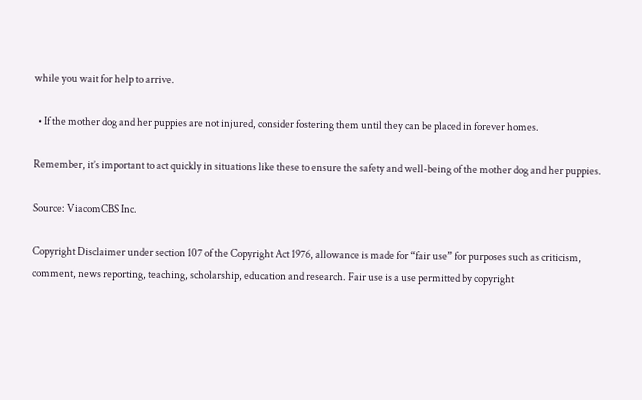while you wait for help to arrive.

  • If the mother dog and her puppies are not injured, consider fostering them until they can be placed in forever homes.

Remember, it’s important to act quickly in situations like these to ensure the safety and well-being of the mother dog and her puppies.

Source: ViacomCBS Inc.

Copyright Disclaimer under section 107 of the Copyright Act 1976, allowance is made for “fair use” for purposes such as criticism, comment, news reporting, teaching, scholarship, education and research. Fair use is a use permitted by copyright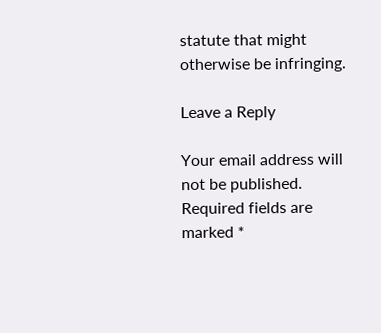statute that might otherwise be infringing.

Leave a Reply

Your email address will not be published. Required fields are marked *